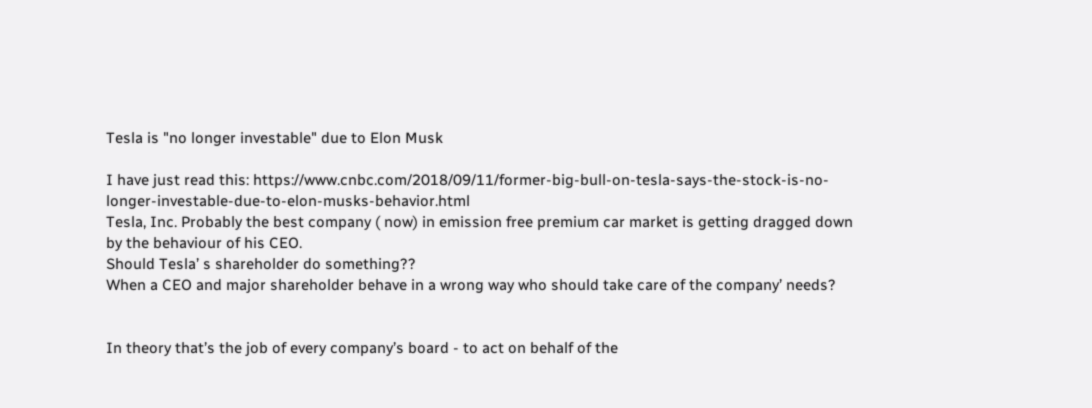Tesla is "no longer investable" due to Elon Musk

I have just read this: https://www.cnbc.com/2018/09/11/former-big-bull-on-tesla-says-the-stock-is-no-longer-investable-due-to-elon-musks-behavior.html
Tesla, Inc. Probably the best company ( now) in emission free premium car market is getting dragged down by the behaviour of his CEO.
Should Tesla’ s shareholder do something??
When a CEO and major shareholder behave in a wrong way who should take care of the company’ needs?


In theory that’s the job of every company’s board - to act on behalf of the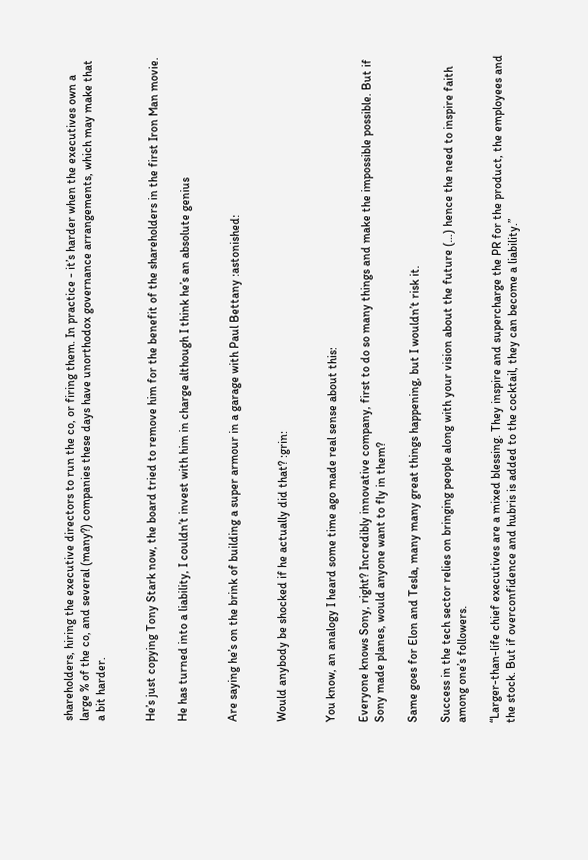shareholders, hiring the executive directors to run the co, or firing them. In practice - it’s harder when the executives own a large % of the co, and several (many?) companies these days have unorthodox governance arrangements, which may make that a bit harder.


He’s just copying Tony Stark now, the board tried to remove him for the benefit of the shareholders in the first Iron Man movie.

He has turned into a liability, I couldn’t invest with him in charge although I think he’s an absolute genius


Are saying he’s on the brink of building a super armour in a garage with Paul Bettany :astonished:


Would anybody be shocked if he actually did that? :grin:


You know, an analogy I heard some time ago made real sense about this:

Everyone knows Sony, right? Incredibly innovative company, first to do so many things and make the impossible possible. But if Sony made planes, would anyone want to fly in them?

Same goes for Elon and Tesla, many many great things happening, but I wouldn’t risk it.

Success in the tech sector relies on bringing people along with your vision about the future (…) hence the need to inspire faith among one’s followers.

“Larger-than-life chief executives are a mixed blessing. They inspire and supercharge the PR for the product, the employees and the stock. But if overconfidence and hubris is added to the cocktail, they can become a liability.”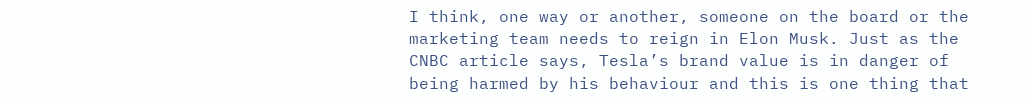I think, one way or another, someone on the board or the marketing team needs to reign in Elon Musk. Just as the CNBC article says, Tesla’s brand value is in danger of being harmed by his behaviour and this is one thing that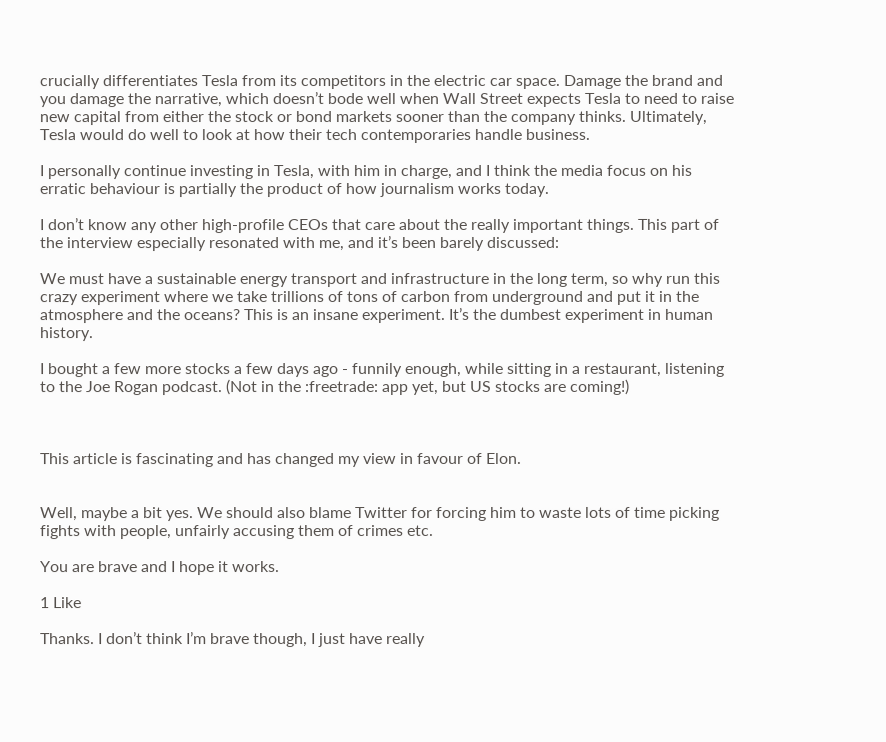crucially differentiates Tesla from its competitors in the electric car space. Damage the brand and you damage the narrative, which doesn’t bode well when Wall Street expects Tesla to need to raise new capital from either the stock or bond markets sooner than the company thinks. Ultimately, Tesla would do well to look at how their tech contemporaries handle business.

I personally continue investing in Tesla, with him in charge, and I think the media focus on his erratic behaviour is partially the product of how journalism works today.

I don’t know any other high-profile CEOs that care about the really important things. This part of the interview especially resonated with me, and it’s been barely discussed:

We must have a sustainable energy transport and infrastructure in the long term, so why run this crazy experiment where we take trillions of tons of carbon from underground and put it in the atmosphere and the oceans? This is an insane experiment. It’s the dumbest experiment in human history.

I bought a few more stocks a few days ago - funnily enough, while sitting in a restaurant, listening to the Joe Rogan podcast. (Not in the :freetrade: app yet, but US stocks are coming!)



This article is fascinating and has changed my view in favour of Elon.


Well, maybe a bit yes. We should also blame Twitter for forcing him to waste lots of time picking fights with people, unfairly accusing them of crimes etc.

You are brave and I hope it works.

1 Like

Thanks. I don’t think I’m brave though, I just have really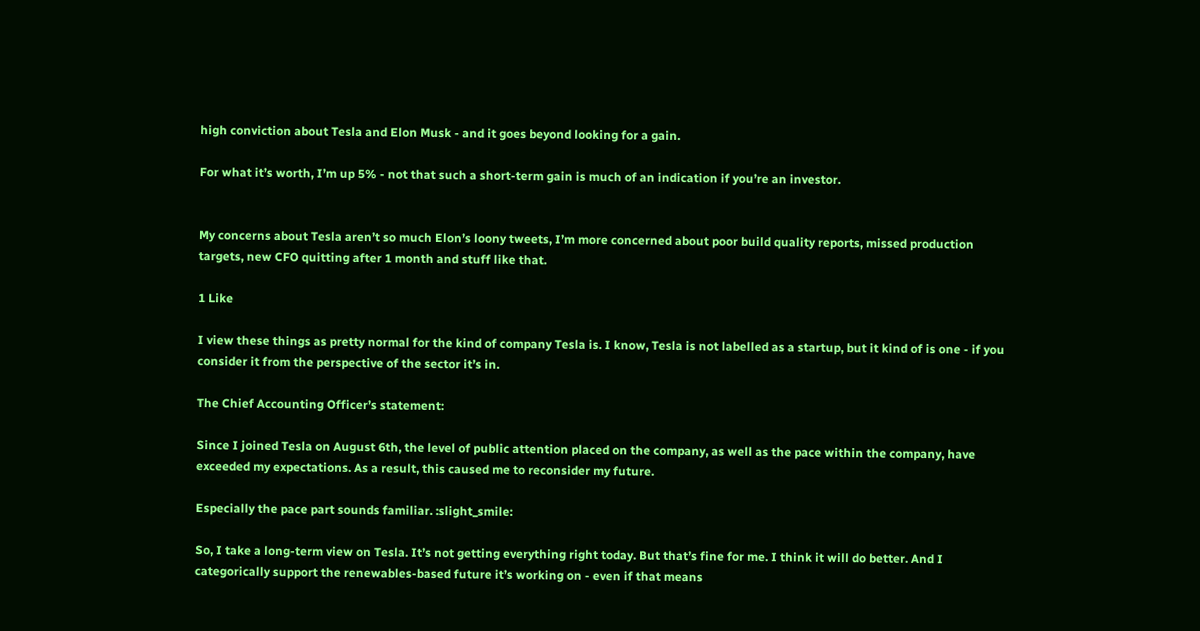high conviction about Tesla and Elon Musk - and it goes beyond looking for a gain.

For what it’s worth, I’m up 5% - not that such a short-term gain is much of an indication if you’re an investor.


My concerns about Tesla aren’t so much Elon’s loony tweets, I’m more concerned about poor build quality reports, missed production targets, new CFO quitting after 1 month and stuff like that.

1 Like

I view these things as pretty normal for the kind of company Tesla is. I know, Tesla is not labelled as a startup, but it kind of is one - if you consider it from the perspective of the sector it’s in.

The Chief Accounting Officer’s statement:

Since I joined Tesla on August 6th, the level of public attention placed on the company, as well as the pace within the company, have exceeded my expectations. As a result, this caused me to reconsider my future.

Especially the pace part sounds familiar. :slight_smile:

So, I take a long-term view on Tesla. It’s not getting everything right today. But that’s fine for me. I think it will do better. And I categorically support the renewables-based future it’s working on - even if that means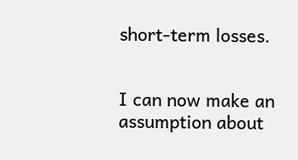short-term losses.


I can now make an assumption about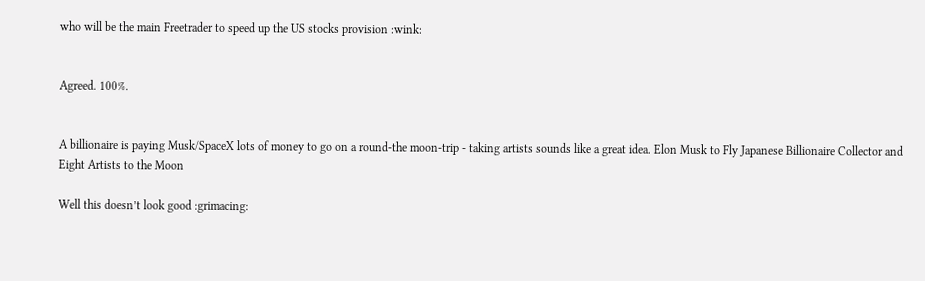who will be the main Freetrader to speed up the US stocks provision :wink:


Agreed. 100%.


A billionaire is paying Musk/SpaceX lots of money to go on a round-the moon-trip - taking artists sounds like a great idea. Elon Musk to Fly Japanese Billionaire Collector and Eight Artists to the Moon

Well this doesn’t look good :grimacing: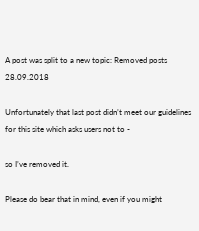A post was split to a new topic: Removed posts 28.09.2018

Unfortunately that last post didn’t meet our guidelines for this site which asks users not to -

so I’ve removed it.

Please do bear that in mind, even if you might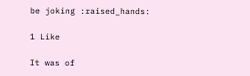be joking :raised_hands:

1 Like

It was of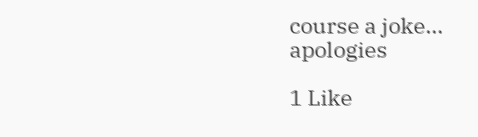course a joke… apologies

1 Like